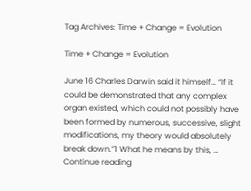Tag Archives: Time + Change = Evolution

Time + Change = Evolution

June 16 Charles Darwin said it himself… “If it could be demonstrated that any complex organ existed, which could not possibly have been formed by numerous, successive, slight modifications, my theory would absolutely break down.”1 What he means by this, … Continue reading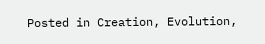Posted in Creation, Evolution,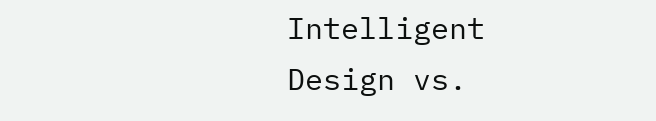Intelligent Design vs.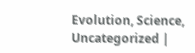Evolution, Science, Uncategorized |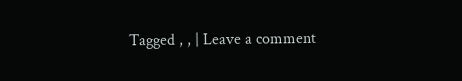Tagged , , | Leave a comment